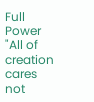Full Power
"All of creation cares not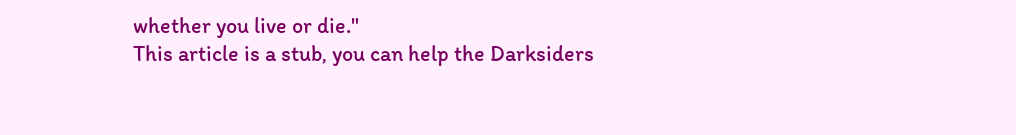whether you live or die."
This article is a stub, you can help the Darksiders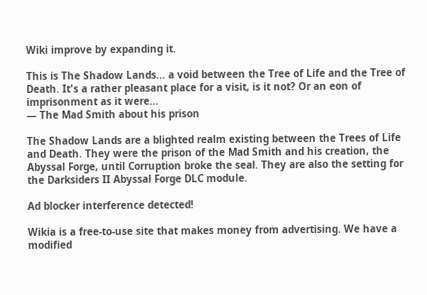Wiki improve by expanding it.

This is The Shadow Lands... a void between the Tree of Life and the Tree of Death. It's a rather pleasant place for a visit, is it not? Or an eon of imprisonment as it were...
— The Mad Smith about his prison

The Shadow Lands are a blighted realm existing between the Trees of Life and Death. They were the prison of the Mad Smith and his creation, the Abyssal Forge, until Corruption broke the seal. They are also the setting for the Darksiders II Abyssal Forge DLC module.

Ad blocker interference detected!

Wikia is a free-to-use site that makes money from advertising. We have a modified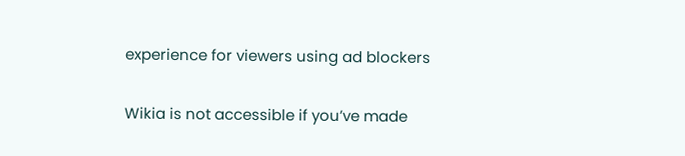experience for viewers using ad blockers

Wikia is not accessible if you’ve made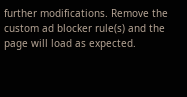further modifications. Remove the custom ad blocker rule(s) and the page will load as expected.